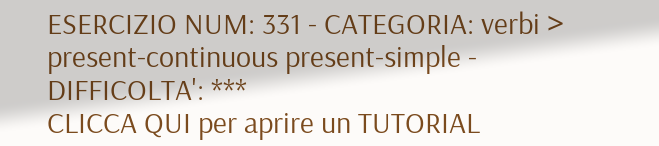ESERCIZIO NUM: 331 - CATEGORIA: verbi > present-continuous present-simple - DIFFICOLTA': ***
CLICCA QUI per aprire un TUTORIAL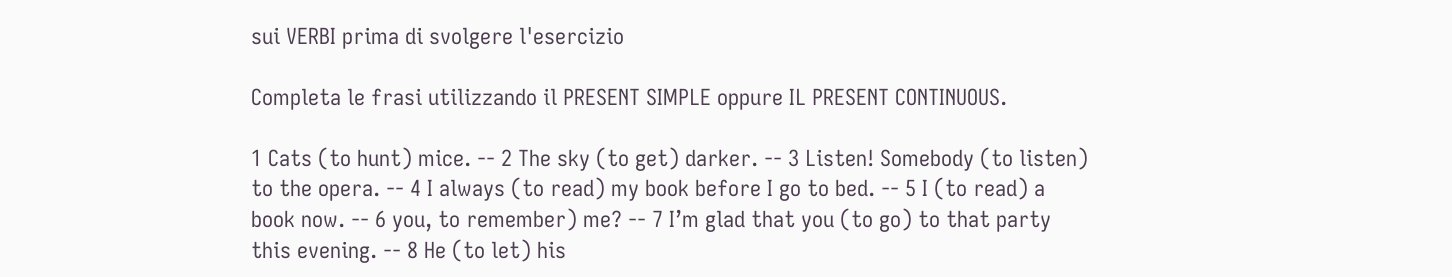sui VERBI prima di svolgere l'esercizio

Completa le frasi utilizzando il PRESENT SIMPLE oppure IL PRESENT CONTINUOUS.

1 Cats (to hunt) mice. -- 2 The sky (to get) darker. -- 3 Listen! Somebody (to listen) to the opera. -- 4 I always (to read) my book before I go to bed. -- 5 I (to read) a book now. -- 6 you, to remember) me? -- 7 I’m glad that you (to go) to that party this evening. -- 8 He (to let) his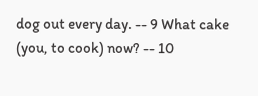dog out every day. -- 9 What cake (you, to cook) now? -- 10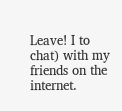Leave! I to chat) with my friends on the internet.